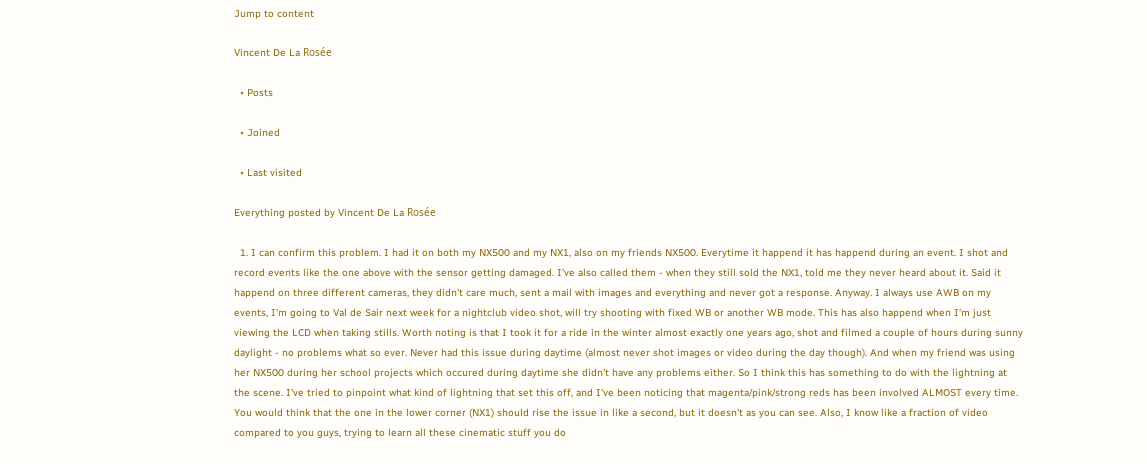Jump to content

Vincent De La Rosée

  • Posts

  • Joined

  • Last visited

Everything posted by Vincent De La Rosée

  1. I can confirm this problem. I had it on both my NX500 and my NX1, also on my friends NX500. Everytime it happend it has happend during an event. I shot and record events like the one above with the sensor getting damaged. I've also called them - when they still sold the NX1, told me they never heard about it. Said it happend on three different cameras, they didn't care much, sent a mail with images and everything and never got a response. Anyway. I always use AWB on my events, I'm going to Val de Sair next week for a nightclub video shot, will try shooting with fixed WB or another WB mode. This has also happend when I'm just viewing the LCD when taking stills. Worth noting is that I took it for a ride in the winter almost exactly one years ago, shot and filmed a couple of hours during sunny daylight - no problems what so ever. Never had this issue during daytime (almost never shot images or video during the day though). And when my friend was using her NX500 during her school projects which occured during daytime she didn't have any problems either. So I think this has something to do with the lightning at the scene. I've tried to pinpoint what kind of lightning that set this off, and I've been noticing that magenta/pink/strong reds has been involved ALMOST every time. You would think that the one in the lower corner (NX1) should rise the issue in like a second, but it doesn't as you can see. Also, I know like a fraction of video compared to you guys, trying to learn all these cinematic stuff you do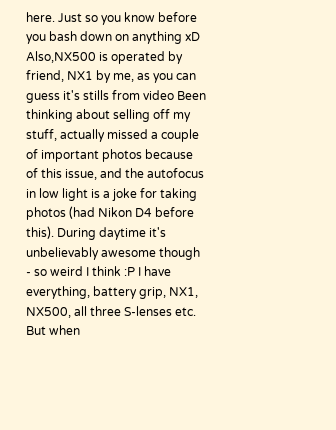here. Just so you know before you bash down on anything xD Also,NX500 is operated by friend, NX1 by me, as you can guess it's stills from video Been thinking about selling off my stuff, actually missed a couple of important photos because of this issue, and the autofocus in low light is a joke for taking photos (had Nikon D4 before this). During daytime it's unbelievably awesome though - so weird I think :P I have everything, battery grip, NX1, NX500, all three S-lenses etc. But when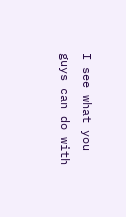I see what you guys can do with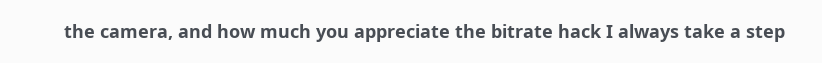the camera, and how much you appreciate the bitrate hack I always take a step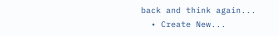back and think again...
  • Create New...